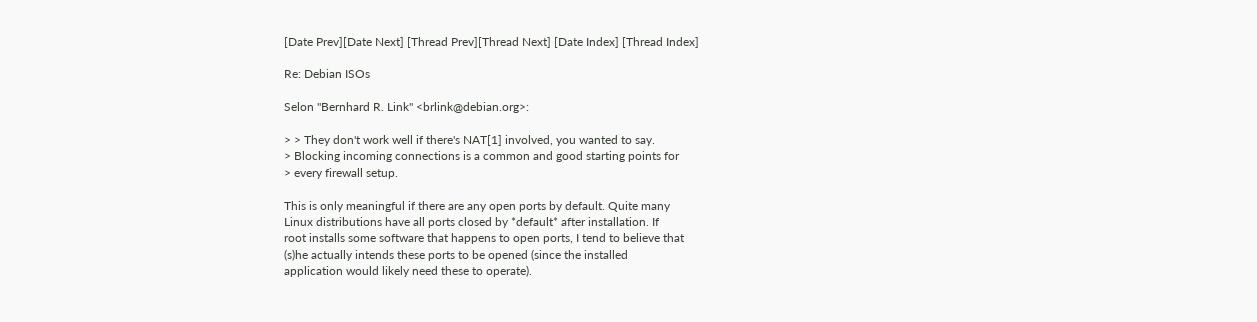[Date Prev][Date Next] [Thread Prev][Thread Next] [Date Index] [Thread Index]

Re: Debian ISOs

Selon "Bernhard R. Link" <brlink@debian.org>:

> > They don't work well if there's NAT[1] involved, you wanted to say.
> Blocking incoming connections is a common and good starting points for
> every firewall setup.

This is only meaningful if there are any open ports by default. Quite many
Linux distributions have all ports closed by *default* after installation. If
root installs some software that happens to open ports, I tend to believe that
(s)he actually intends these ports to be opened (since the installed
application would likely need these to operate).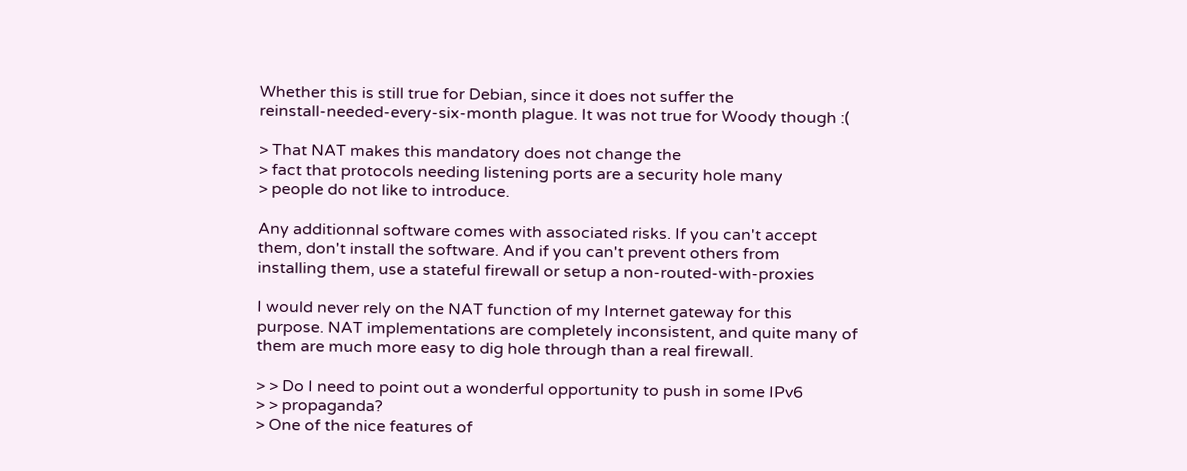Whether this is still true for Debian, since it does not suffer the
reinstall-needed-every-six-month plague. It was not true for Woody though :(

> That NAT makes this mandatory does not change the
> fact that protocols needing listening ports are a security hole many
> people do not like to introduce.

Any additionnal software comes with associated risks. If you can't accept
them, don't install the software. And if you can't prevent others from
installing them, use a stateful firewall or setup a non-routed-with-proxies

I would never rely on the NAT function of my Internet gateway for this
purpose. NAT implementations are completely inconsistent, and quite many of
them are much more easy to dig hole through than a real firewall.

> > Do I need to point out a wonderful opportunity to push in some IPv6
> > propaganda?
> One of the nice features of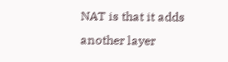NAT is that it adds another layer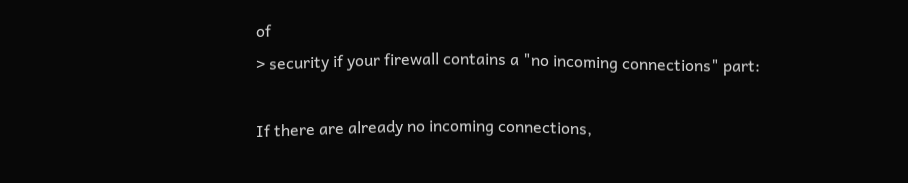of
> security if your firewall contains a "no incoming connections" part:

If there are already no incoming connections,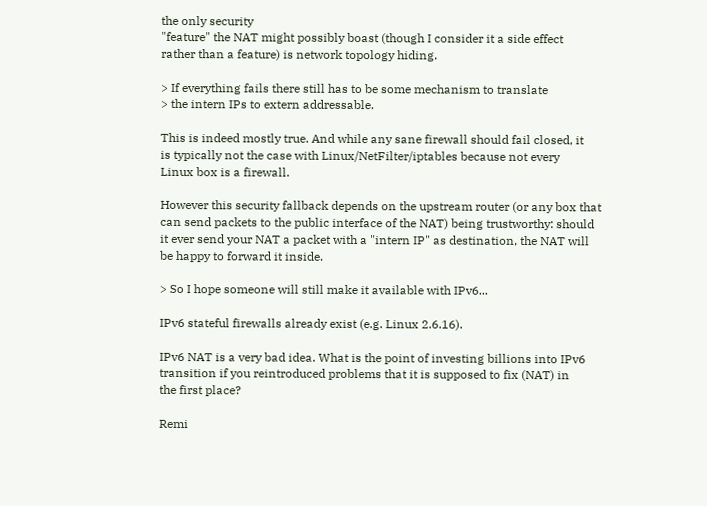the only security
"feature" the NAT might possibly boast (though I consider it a side effect
rather than a feature) is network topology hiding.

> If everything fails there still has to be some mechanism to translate
> the intern IPs to extern addressable.

This is indeed mostly true. And while any sane firewall should fail closed, it
is typically not the case with Linux/NetFilter/iptables because not every
Linux box is a firewall.

However this security fallback depends on the upstream router (or any box that
can send packets to the public interface of the NAT) being trustworthy: should
it ever send your NAT a packet with a "intern IP" as destination, the NAT will
be happy to forward it inside.

> So I hope someone will still make it available with IPv6...

IPv6 stateful firewalls already exist (e.g. Linux 2.6.16).

IPv6 NAT is a very bad idea. What is the point of investing billions into IPv6
transition if you reintroduced problems that it is supposed to fix (NAT) in
the first place?

Remi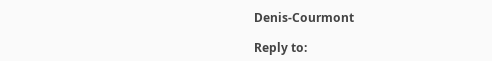Denis-Courmont

Reply to: